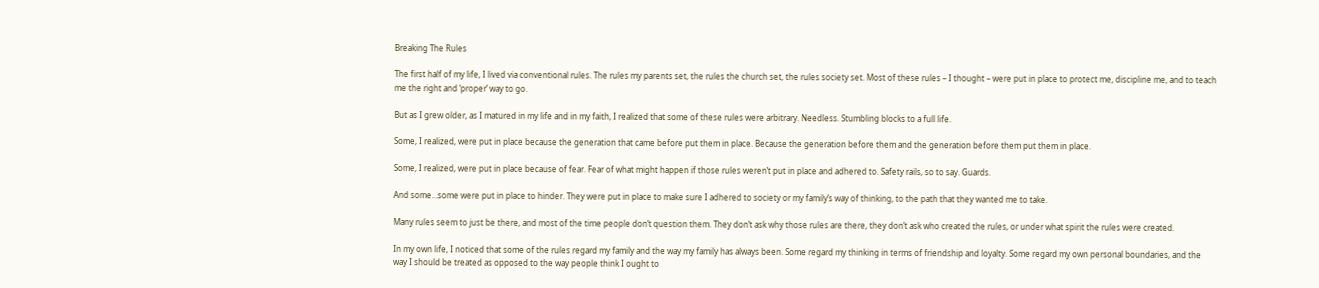Breaking The Rules

The first half of my life, I lived via conventional rules. The rules my parents set, the rules the church set, the rules society set. Most of these rules – I thought – were put in place to protect me, discipline me, and to teach me the right and ‘proper’ way to go.

But as I grew older, as I matured in my life and in my faith, I realized that some of these rules were arbitrary. Needless. Stumbling blocks to a full life.

Some, I realized, were put in place because the generation that came before put them in place. Because the generation before them and the generation before them put them in place.

Some, I realized, were put in place because of fear. Fear of what might happen if those rules weren’t put in place and adhered to. Safety rails, so to say. Guards.

And some…some were put in place to hinder. They were put in place to make sure I adhered to society or my family’s way of thinking, to the path that they wanted me to take.

Many rules seem to just be there, and most of the time people don’t question them. They don’t ask why those rules are there, they don’t ask who created the rules, or under what spirit the rules were created.

In my own life, I noticed that some of the rules regard my family and the way my family has always been. Some regard my thinking in terms of friendship and loyalty. Some regard my own personal boundaries, and the way I should be treated as opposed to the way people think I ought to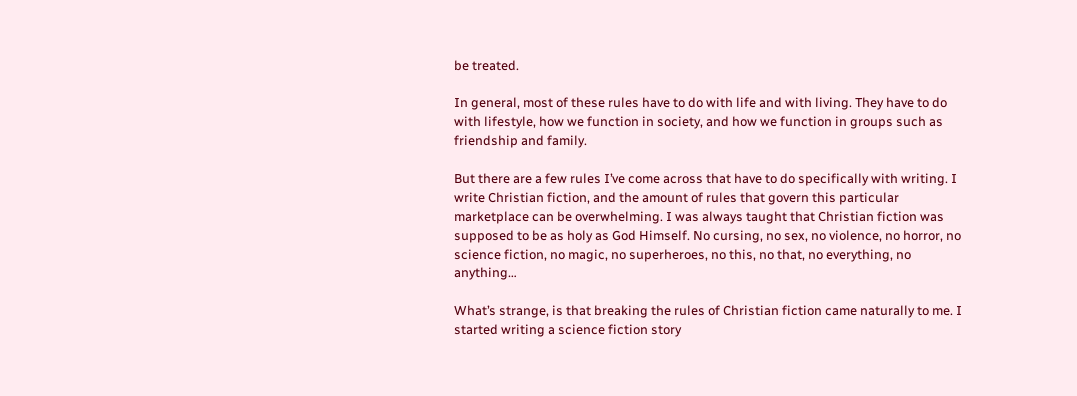be treated.

In general, most of these rules have to do with life and with living. They have to do with lifestyle, how we function in society, and how we function in groups such as friendship and family.

But there are a few rules I’ve come across that have to do specifically with writing. I write Christian fiction, and the amount of rules that govern this particular marketplace can be overwhelming. I was always taught that Christian fiction was supposed to be as holy as God Himself. No cursing, no sex, no violence, no horror, no science fiction, no magic, no superheroes, no this, no that, no everything, no anything…

What’s strange, is that breaking the rules of Christian fiction came naturally to me. I started writing a science fiction story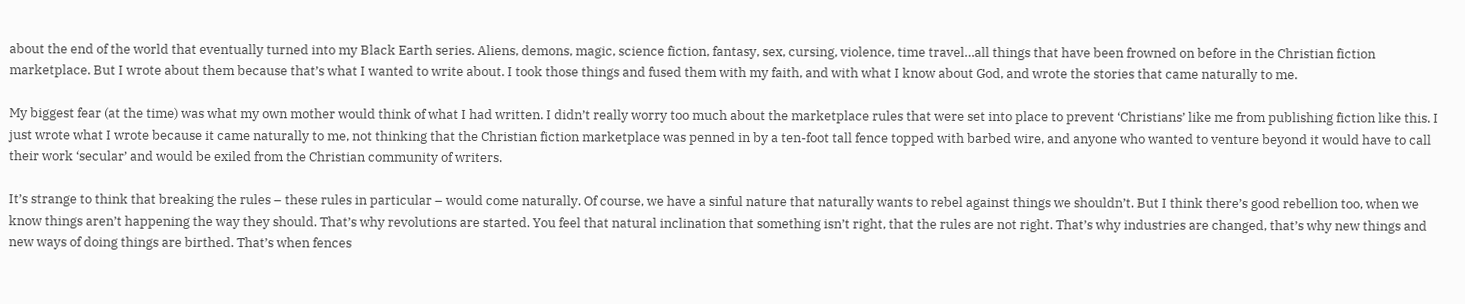about the end of the world that eventually turned into my Black Earth series. Aliens, demons, magic, science fiction, fantasy, sex, cursing, violence, time travel…all things that have been frowned on before in the Christian fiction marketplace. But I wrote about them because that’s what I wanted to write about. I took those things and fused them with my faith, and with what I know about God, and wrote the stories that came naturally to me.

My biggest fear (at the time) was what my own mother would think of what I had written. I didn’t really worry too much about the marketplace rules that were set into place to prevent ‘Christians’ like me from publishing fiction like this. I just wrote what I wrote because it came naturally to me, not thinking that the Christian fiction marketplace was penned in by a ten-foot tall fence topped with barbed wire, and anyone who wanted to venture beyond it would have to call their work ‘secular’ and would be exiled from the Christian community of writers.

It’s strange to think that breaking the rules – these rules in particular – would come naturally. Of course, we have a sinful nature that naturally wants to rebel against things we shouldn’t. But I think there’s good rebellion too, when we know things aren’t happening the way they should. That’s why revolutions are started. You feel that natural inclination that something isn’t right, that the rules are not right. That’s why industries are changed, that’s why new things and new ways of doing things are birthed. That’s when fences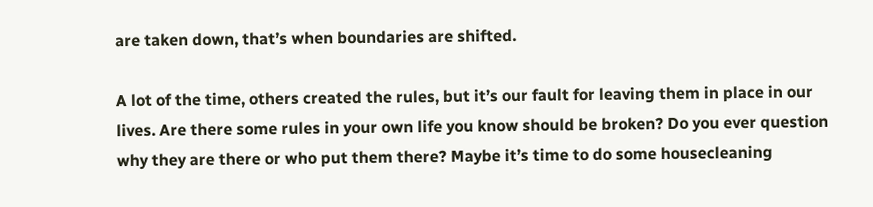are taken down, that’s when boundaries are shifted.

A lot of the time, others created the rules, but it’s our fault for leaving them in place in our lives. Are there some rules in your own life you know should be broken? Do you ever question why they are there or who put them there? Maybe it’s time to do some housecleaning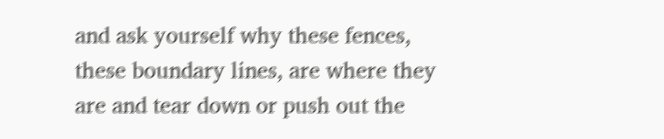and ask yourself why these fences, these boundary lines, are where they are and tear down or push out the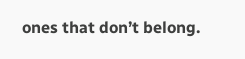ones that don’t belong.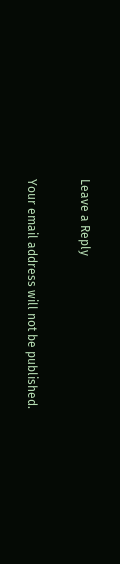Leave a Reply

Your email address will not be published.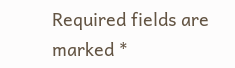Required fields are marked *